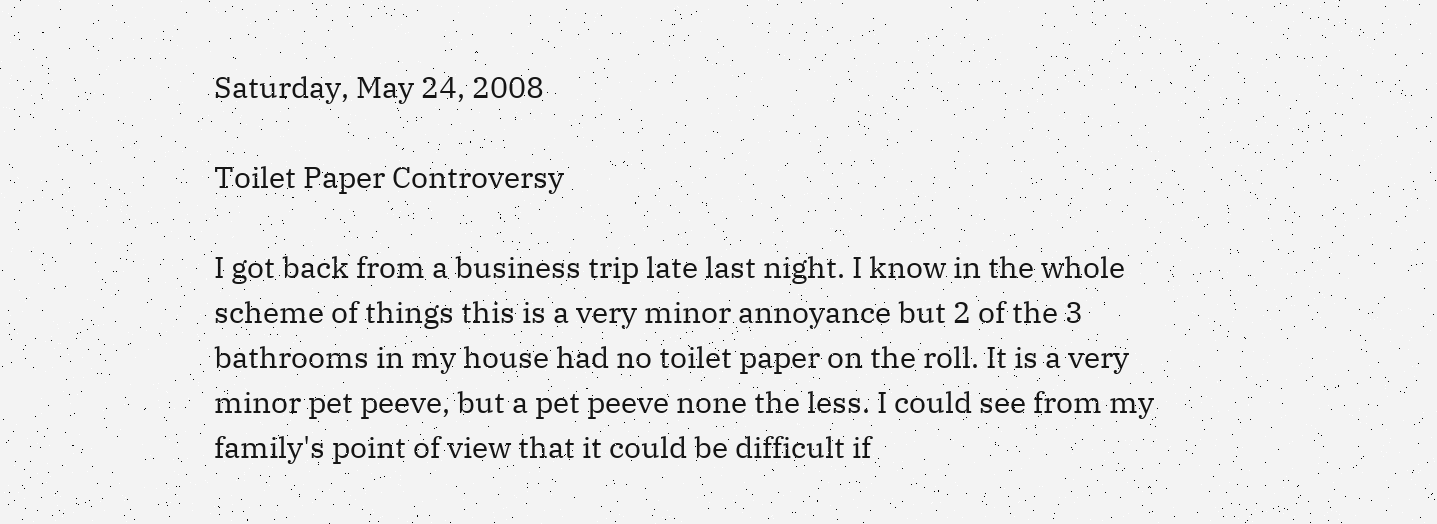Saturday, May 24, 2008

Toilet Paper Controversy

I got back from a business trip late last night. I know in the whole scheme of things this is a very minor annoyance but 2 of the 3 bathrooms in my house had no toilet paper on the roll. It is a very minor pet peeve, but a pet peeve none the less. I could see from my family's point of view that it could be difficult if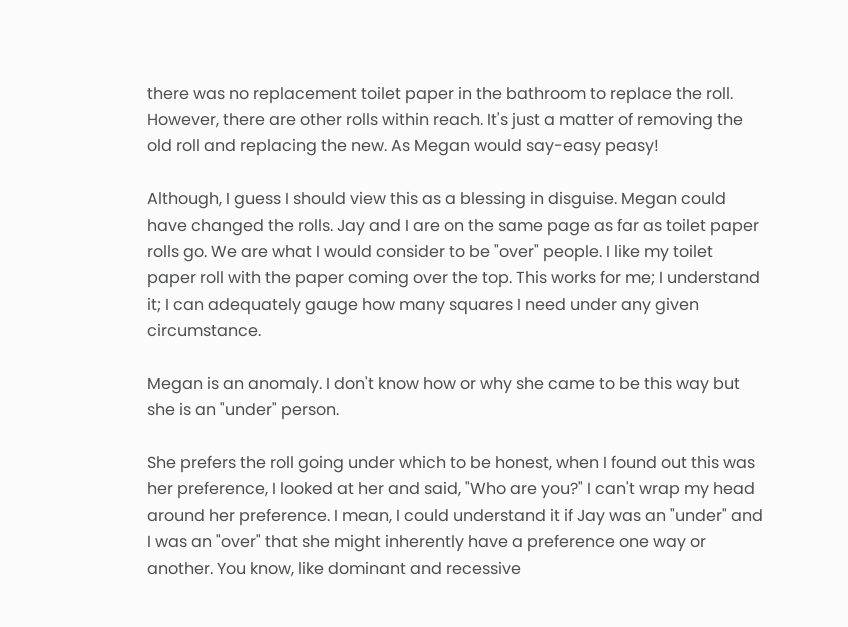there was no replacement toilet paper in the bathroom to replace the roll. However, there are other rolls within reach. It's just a matter of removing the old roll and replacing the new. As Megan would say-easy peasy!

Although, I guess I should view this as a blessing in disguise. Megan could have changed the rolls. Jay and I are on the same page as far as toilet paper rolls go. We are what I would consider to be "over" people. I like my toilet paper roll with the paper coming over the top. This works for me; I understand it; I can adequately gauge how many squares I need under any given circumstance.

Megan is an anomaly. I don't know how or why she came to be this way but she is an "under" person.

She prefers the roll going under which to be honest, when I found out this was her preference, I looked at her and said, "Who are you?" I can't wrap my head around her preference. I mean, I could understand it if Jay was an "under" and I was an "over" that she might inherently have a preference one way or another. You know, like dominant and recessive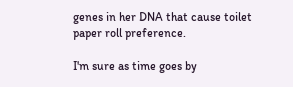genes in her DNA that cause toilet paper roll preference.

I'm sure as time goes by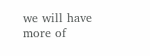we will have more of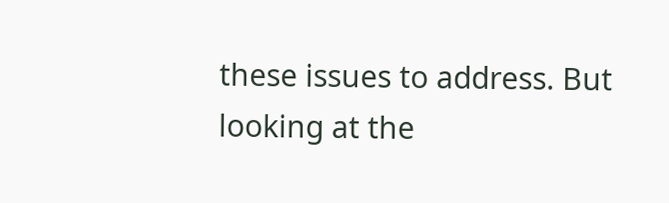these issues to address. But looking at the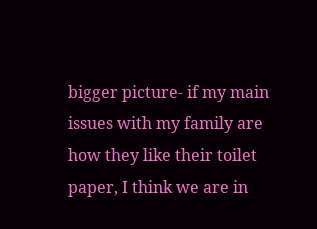bigger picture- if my main issues with my family are how they like their toilet paper, I think we are in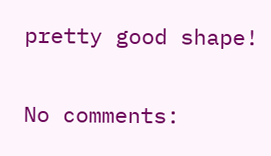pretty good shape!

No comments: